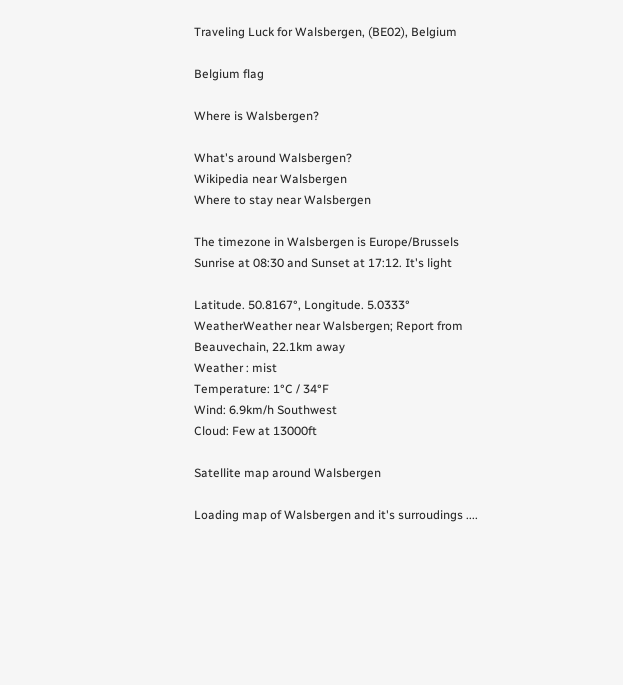Traveling Luck for Walsbergen, (BE02), Belgium

Belgium flag

Where is Walsbergen?

What's around Walsbergen?
Wikipedia near Walsbergen
Where to stay near Walsbergen

The timezone in Walsbergen is Europe/Brussels
Sunrise at 08:30 and Sunset at 17:12. It's light

Latitude. 50.8167°, Longitude. 5.0333°
WeatherWeather near Walsbergen; Report from Beauvechain, 22.1km away
Weather : mist
Temperature: 1°C / 34°F
Wind: 6.9km/h Southwest
Cloud: Few at 13000ft

Satellite map around Walsbergen

Loading map of Walsbergen and it's surroudings ....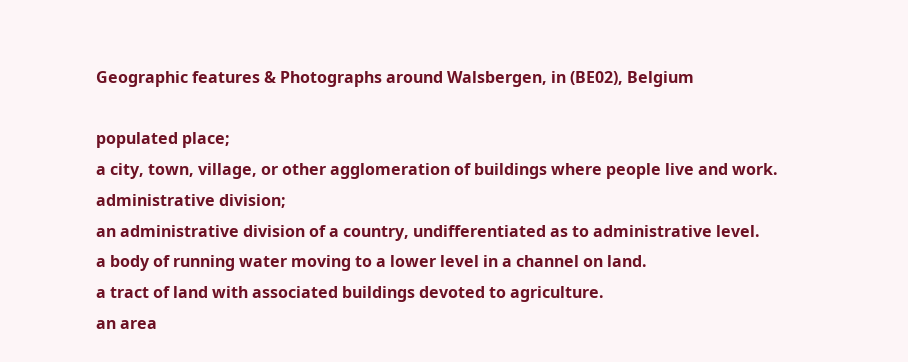Geographic features & Photographs around Walsbergen, in (BE02), Belgium

populated place;
a city, town, village, or other agglomeration of buildings where people live and work.
administrative division;
an administrative division of a country, undifferentiated as to administrative level.
a body of running water moving to a lower level in a channel on land.
a tract of land with associated buildings devoted to agriculture.
an area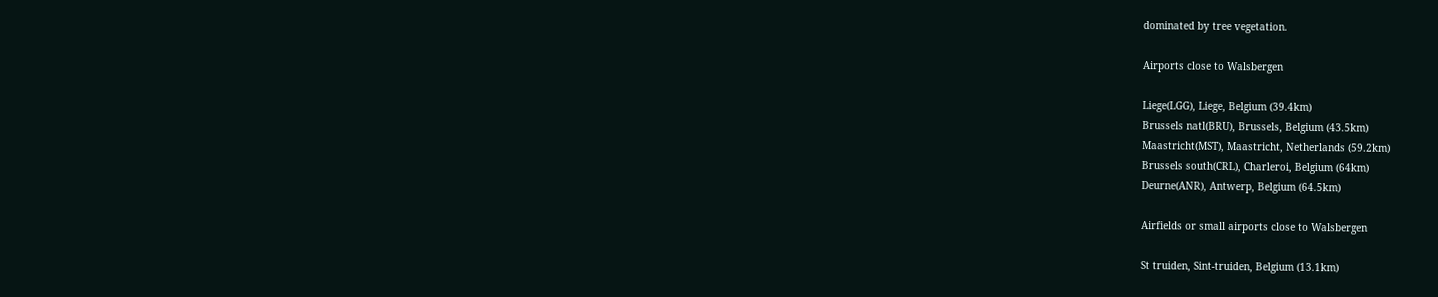dominated by tree vegetation.

Airports close to Walsbergen

Liege(LGG), Liege, Belgium (39.4km)
Brussels natl(BRU), Brussels, Belgium (43.5km)
Maastricht(MST), Maastricht, Netherlands (59.2km)
Brussels south(CRL), Charleroi, Belgium (64km)
Deurne(ANR), Antwerp, Belgium (64.5km)

Airfields or small airports close to Walsbergen

St truiden, Sint-truiden, Belgium (13.1km)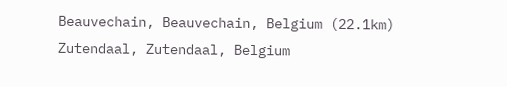Beauvechain, Beauvechain, Belgium (22.1km)
Zutendaal, Zutendaal, Belgium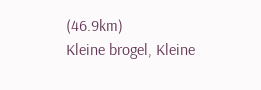(46.9km)
Kleine brogel, Kleine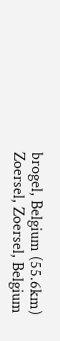brogel, Belgium (55.6km)
Zoersel, Zoersel, Belgium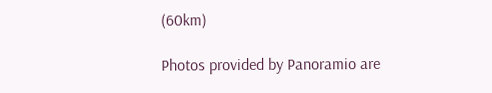(60km)

Photos provided by Panoramio are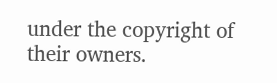under the copyright of their owners.